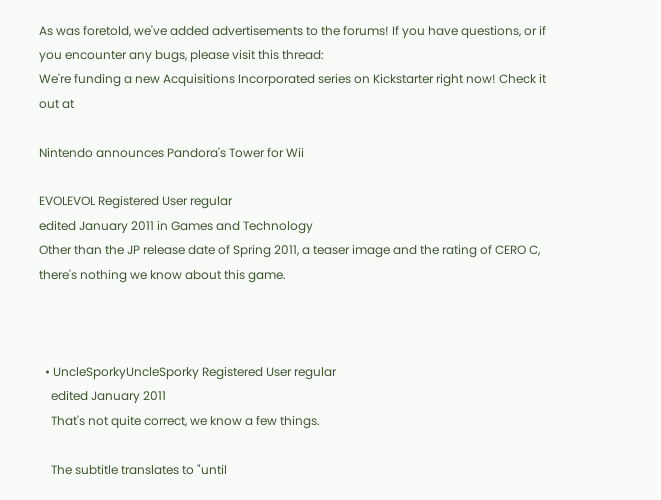As was foretold, we've added advertisements to the forums! If you have questions, or if you encounter any bugs, please visit this thread:
We're funding a new Acquisitions Incorporated series on Kickstarter right now! Check it out at

Nintendo announces Pandora's Tower for Wii

EVOLEVOL Registered User regular
edited January 2011 in Games and Technology
Other than the JP release date of Spring 2011, a teaser image and the rating of CERO C, there's nothing we know about this game.



  • UncleSporkyUncleSporky Registered User regular
    edited January 2011
    That's not quite correct, we know a few things.

    The subtitle translates to "until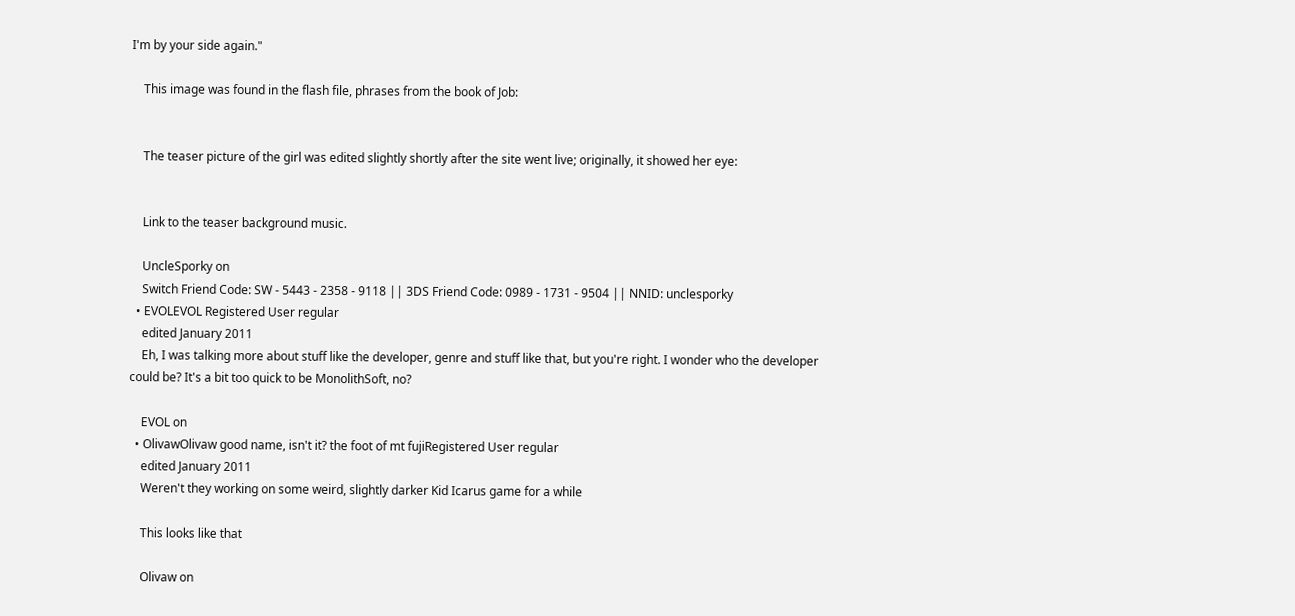I'm by your side again."

    This image was found in the flash file, phrases from the book of Job:


    The teaser picture of the girl was edited slightly shortly after the site went live; originally, it showed her eye:


    Link to the teaser background music.

    UncleSporky on
    Switch Friend Code: SW - 5443 - 2358 - 9118 || 3DS Friend Code: 0989 - 1731 - 9504 || NNID: unclesporky
  • EVOLEVOL Registered User regular
    edited January 2011
    Eh, I was talking more about stuff like the developer, genre and stuff like that, but you're right. I wonder who the developer could be? It's a bit too quick to be MonolithSoft, no?

    EVOL on
  • OlivawOlivaw good name, isn't it? the foot of mt fujiRegistered User regular
    edited January 2011
    Weren't they working on some weird, slightly darker Kid Icarus game for a while

    This looks like that

    Olivaw on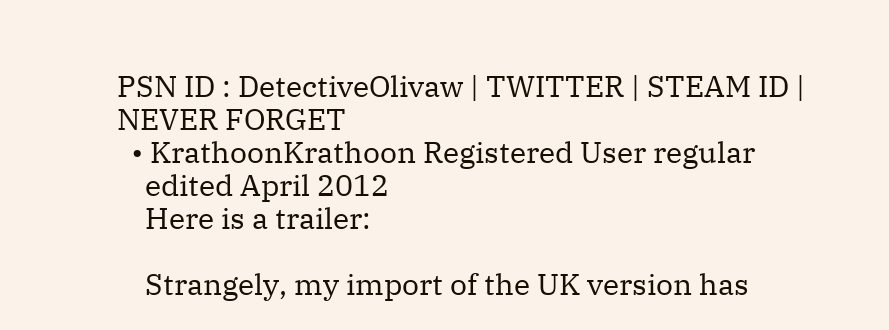PSN ID : DetectiveOlivaw | TWITTER | STEAM ID | NEVER FORGET
  • KrathoonKrathoon Registered User regular
    edited April 2012
    Here is a trailer:

    Strangely, my import of the UK version has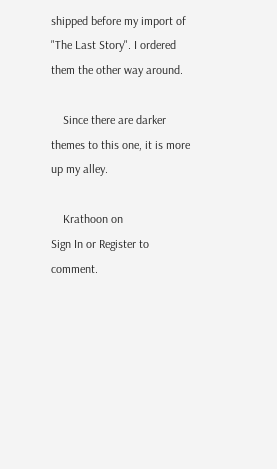shipped before my import of "The Last Story". I ordered them the other way around.

    Since there are darker themes to this one, it is more up my alley.

    Krathoon on
Sign In or Register to comment.